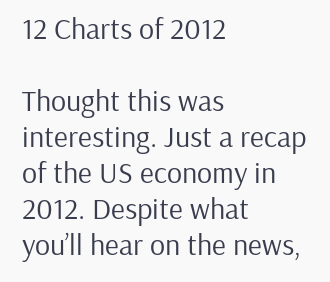12 Charts of 2012

Thought this was interesting. Just a recap of the US economy in 2012. Despite what you’ll hear on the news,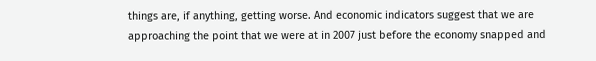things are, if anything, getting worse. And economic indicators suggest that we are approaching the point that we were at in 2007 just before the economy snapped and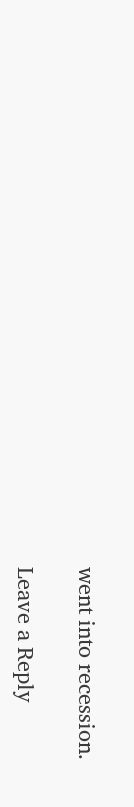went into recession.

Leave a Reply